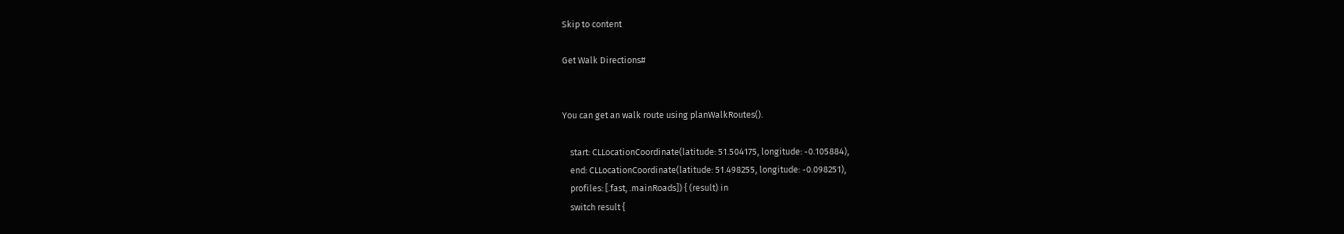Skip to content

Get Walk Directions#


You can get an walk route using planWalkRoutes().

    start: CLLocationCoordinate(latitude: 51.504175, longitude: -0.105884),
    end: CLLocationCoordinate(latitude: 51.498255, longitude: -0.098251),
    profiles: [.fast, .mainRoads]) { (result) in
    switch result {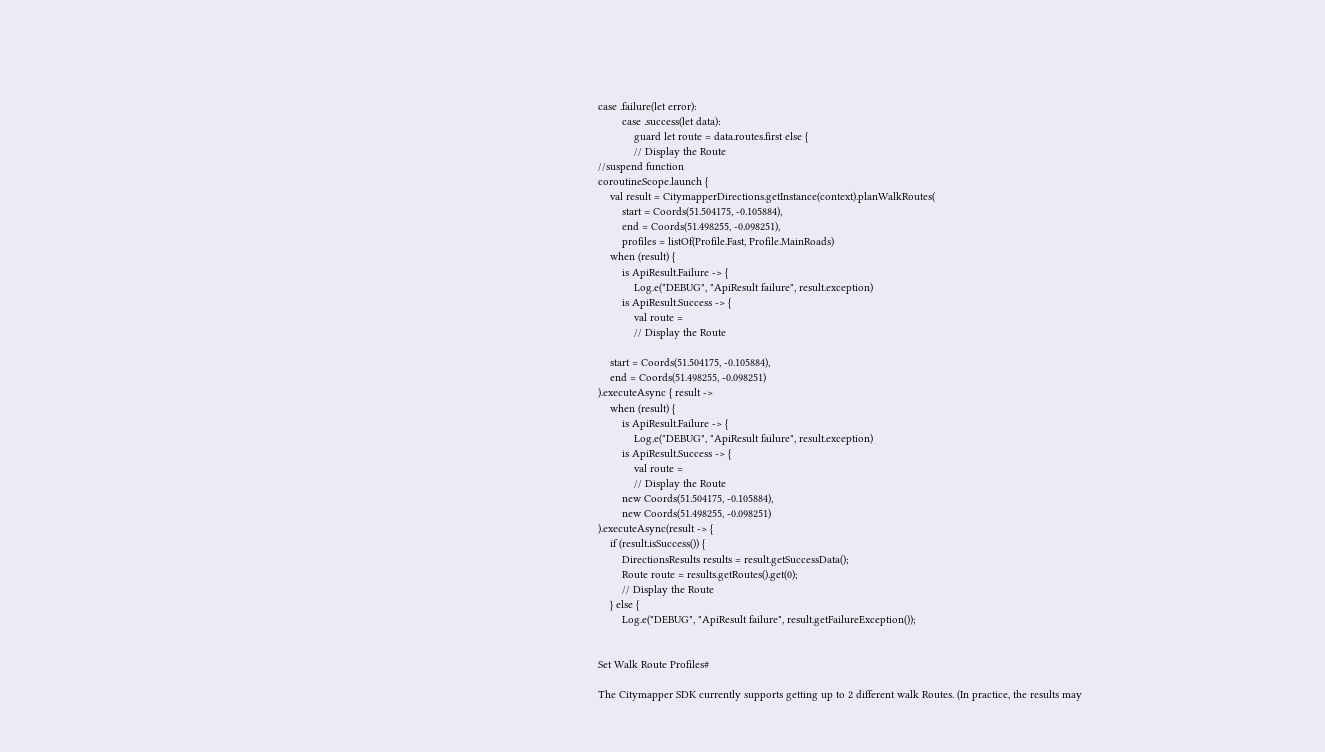case .failure(let error):
        case .success(let data):
            guard let route = data.routes.first else {
            // Display the Route
//suspend function
coroutineScope.launch {
    val result = CitymapperDirections.getInstance(context).planWalkRoutes(
        start = Coords(51.504175, -0.105884),
        end = Coords(51.498255, -0.098251),
        profiles = listOf(Profile.Fast, Profile.MainRoads)
    when (result) {
        is ApiResult.Failure -> {
            Log.e("DEBUG", "ApiResult failure", result.exception)
        is ApiResult.Success -> {
            val route =
            // Display the Route

    start = Coords(51.504175, -0.105884),
    end = Coords(51.498255, -0.098251)
).executeAsync { result ->
    when (result) {
        is ApiResult.Failure -> {
            Log.e("DEBUG", "ApiResult failure", result.exception)
        is ApiResult.Success -> {
            val route =
            // Display the Route
        new Coords(51.504175, -0.105884),
        new Coords(51.498255, -0.098251)
).executeAsync(result -> {
    if (result.isSuccess()) {
        DirectionsResults results = result.getSuccessData();
        Route route = results.getRoutes().get(0);
        // Display the Route
    } else {
        Log.e("DEBUG", "ApiResult failure", result.getFailureException());


Set Walk Route Profiles#

The Citymapper SDK currently supports getting up to 2 different walk Routes. (In practice, the results may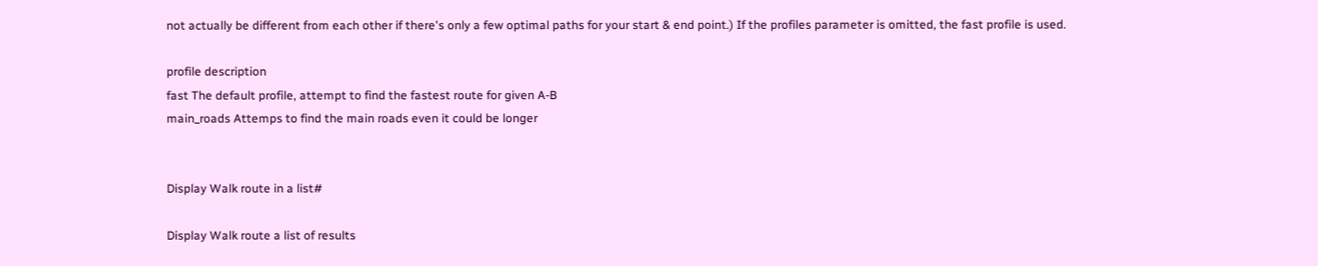not actually be different from each other if there's only a few optimal paths for your start & end point.) If the profiles parameter is omitted, the fast profile is used.

profile description
fast The default profile, attempt to find the fastest route for given A-B
main_roads Attemps to find the main roads even it could be longer


Display Walk route in a list#

Display Walk route a list of results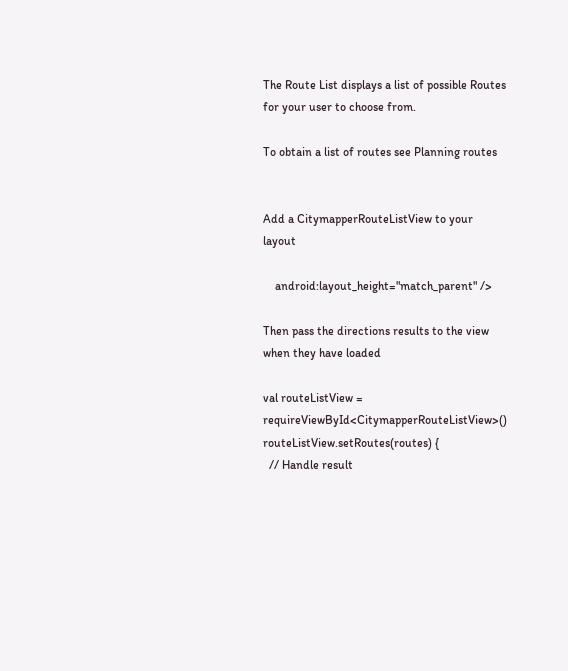The Route List displays a list of possible Routes for your user to choose from.

To obtain a list of routes see Planning routes


Add a CitymapperRouteListView to your layout

    android:layout_height="match_parent" />

Then pass the directions results to the view when they have loaded

val routeListView = requireViewById<CitymapperRouteListView>()
routeListView.setRoutes(routes) {
  // Handle result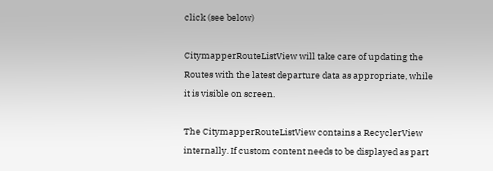click (see below)

CitymapperRouteListView will take care of updating the Routes with the latest departure data as appropriate, while it is visible on screen.

The CitymapperRouteListView contains a RecyclerView internally. If custom content needs to be displayed as part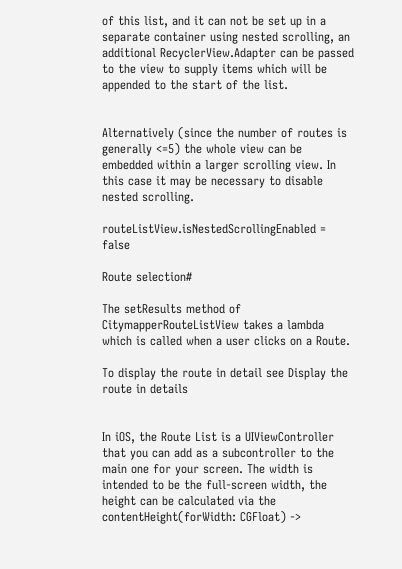of this list, and it can not be set up in a separate container using nested scrolling, an additional RecyclerView.Adapter can be passed to the view to supply items which will be appended to the start of the list.


Alternatively (since the number of routes is generally <=5) the whole view can be embedded within a larger scrolling view. In this case it may be necessary to disable nested scrolling.

routeListView.isNestedScrollingEnabled = false

Route selection#

The setResults method of CitymapperRouteListView takes a lambda which is called when a user clicks on a Route.

To display the route in detail see Display the route in details


In iOS, the Route List is a UIViewController that you can add as a subcontroller to the main one for your screen. The width is intended to be the full-screen width, the height can be calculated via the contentHeight(forWidth: CGFloat) ->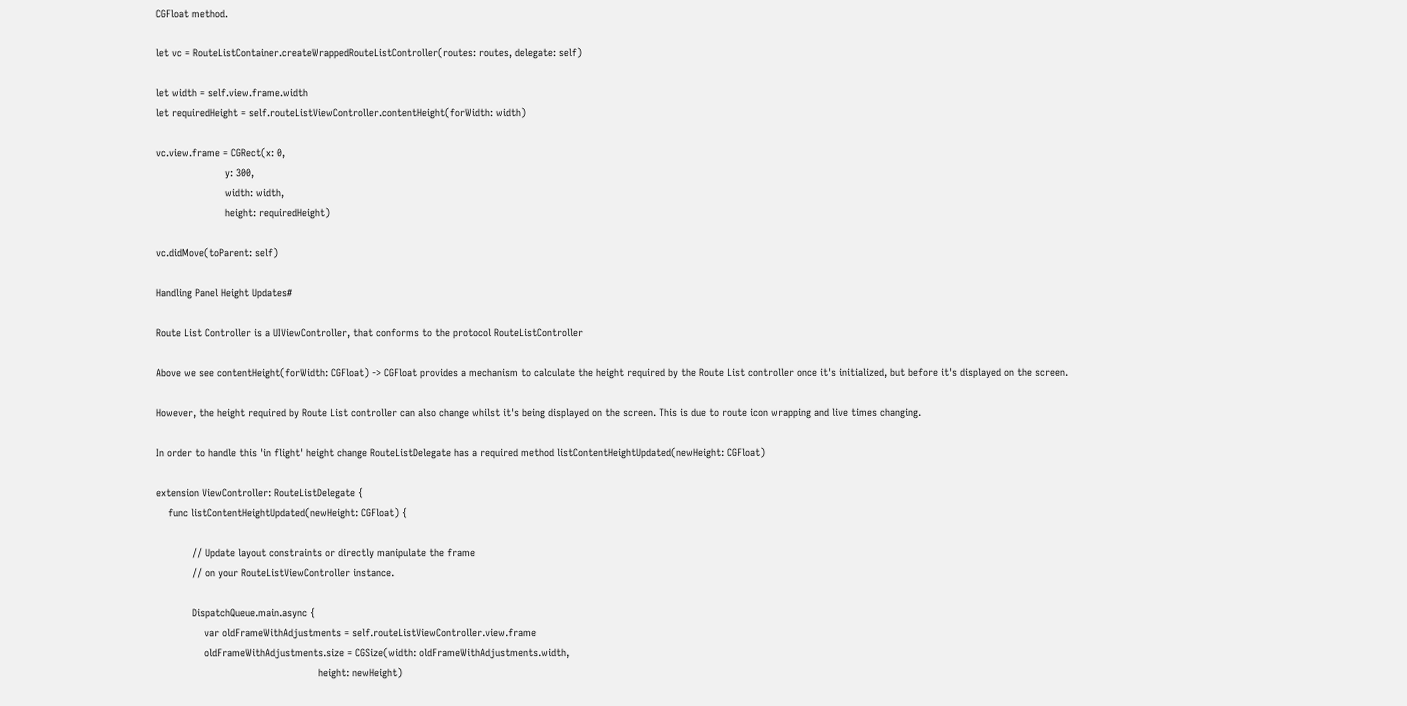CGFloat method.

let vc = RouteListContainer.createWrappedRouteListController(routes: routes, delegate: self)

let width = self.view.frame.width
let requiredHeight = self.routeListViewController.contentHeight(forWidth: width)

vc.view.frame = CGRect(x: 0,
                       y: 300,
                       width: width,
                       height: requiredHeight)

vc.didMove(toParent: self)

Handling Panel Height Updates#

Route List Controller is a UIViewController, that conforms to the protocol RouteListController

Above we see contentHeight(forWidth: CGFloat) -> CGFloat provides a mechanism to calculate the height required by the Route List controller once it's initialized, but before it's displayed on the screen.

However, the height required by Route List controller can also change whilst it's being displayed on the screen. This is due to route icon wrapping and live times changing.

In order to handle this 'in flight' height change RouteListDelegate has a required method listContentHeightUpdated(newHeight: CGFloat)

extension ViewController: RouteListDelegate {
    func listContentHeightUpdated(newHeight: CGFloat) {

            // Update layout constraints or directly manipulate the frame
            // on your RouteListViewController instance.

            DispatchQueue.main.async {
                var oldFrameWithAdjustments = self.routeListViewController.view.frame
                oldFrameWithAdjustments.size = CGSize(width: oldFrameWithAdjustments.width,
                                                      height: newHeight)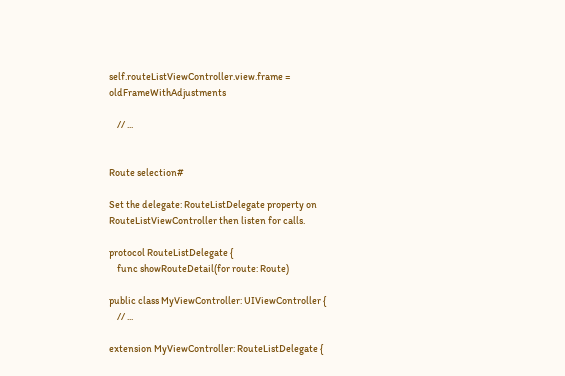self.routeListViewController.view.frame = oldFrameWithAdjustments

    // ...


Route selection#

Set the delegate: RouteListDelegate property on RouteListViewController then listen for calls.

protocol RouteListDelegate {
    func showRouteDetail(for route: Route)

public class MyViewController: UIViewController {
    // ...

extension MyViewController: RouteListDelegate {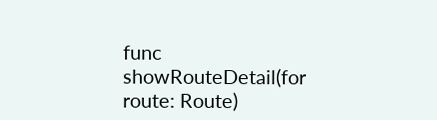func showRouteDetail(for route: Route)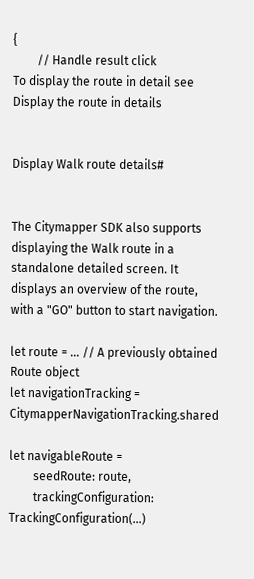{
        // Handle result click
To display the route in detail see Display the route in details


Display Walk route details#


The Citymapper SDK also supports displaying the Walk route in a standalone detailed screen. It displays an overview of the route, with a "GO" button to start navigation.

let route = ... // A previously obtained Route object
let navigationTracking = CitymapperNavigationTracking.shared

let navigableRoute =
        seedRoute: route,
        trackingConfiguration: TrackingConfiguration(...)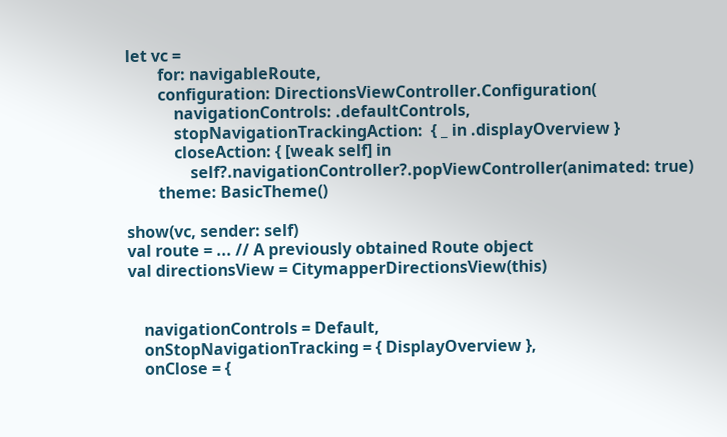let vc =
        for: navigableRoute,
        configuration: DirectionsViewController.Configuration(
            navigationControls: .defaultControls,
            stopNavigationTrackingAction:  { _ in .displayOverview }
            closeAction: { [weak self] in
                self?.navigationController?.popViewController(animated: true)
        theme: BasicTheme()

show(vc, sender: self)
val route = ... // A previously obtained Route object
val directionsView = CitymapperDirectionsView(this)


    navigationControls = Default,
    onStopNavigationTracking = { DisplayOverview },
    onClose = {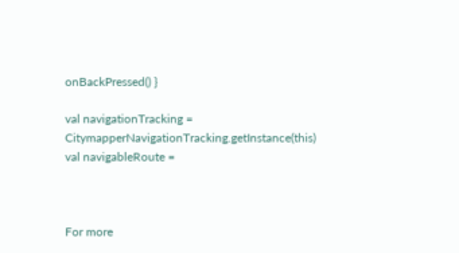onBackPressed() }

val navigationTracking = CitymapperNavigationTracking.getInstance(this)
val navigableRoute =



For more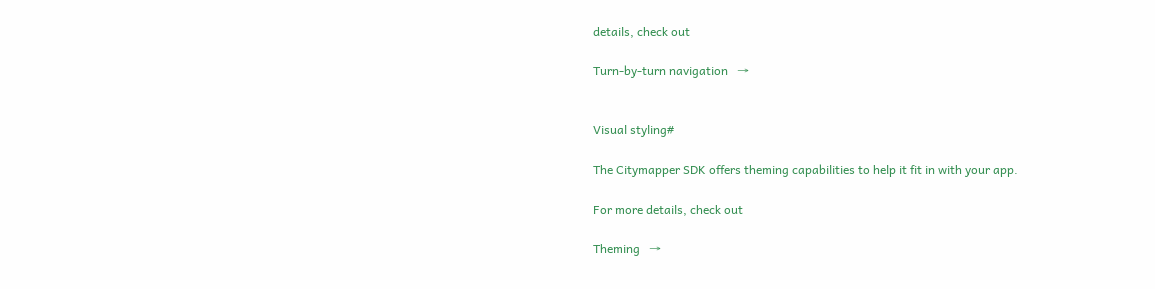details, check out

Turn-by-turn navigation   →


Visual styling#

The Citymapper SDK offers theming capabilities to help it fit in with your app.

For more details, check out

Theming   →